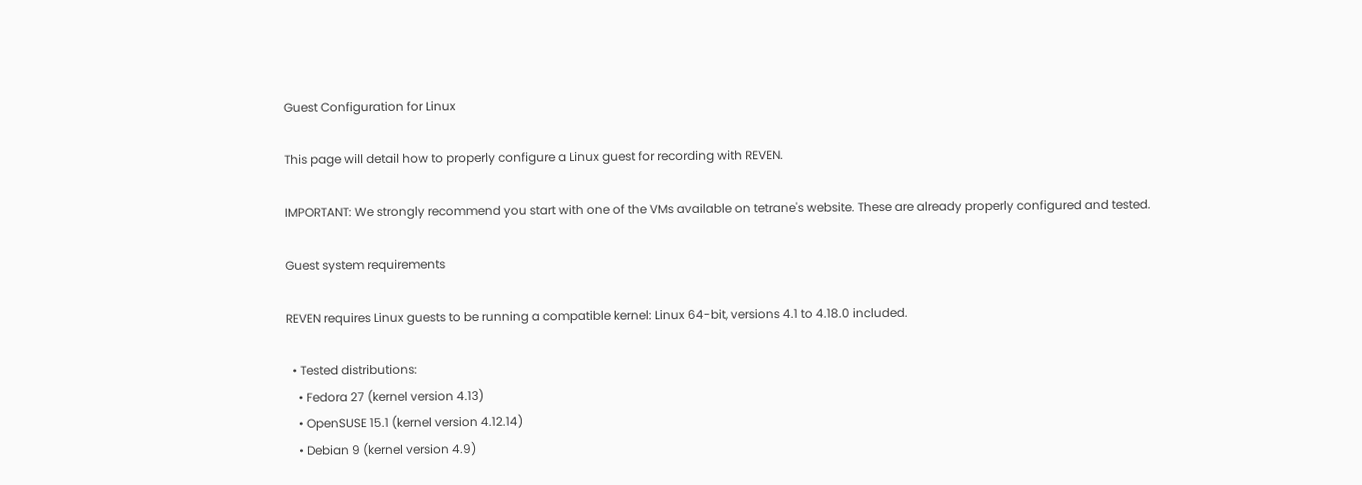Guest Configuration for Linux

This page will detail how to properly configure a Linux guest for recording with REVEN.

IMPORTANT: We strongly recommend you start with one of the VMs available on tetrane's website. These are already properly configured and tested.

Guest system requirements

REVEN requires Linux guests to be running a compatible kernel: Linux 64-bit, versions 4.1 to 4.18.0 included.

  • Tested distributions:
    • Fedora 27 (kernel version 4.13)
    • OpenSUSE 15.1 (kernel version 4.12.14)
    • Debian 9 (kernel version 4.9)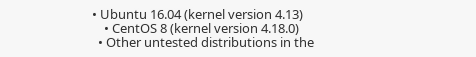• Ubuntu 16.04 (kernel version 4.13)
    • CentOS 8 (kernel version 4.18.0)
  • Other untested distributions in the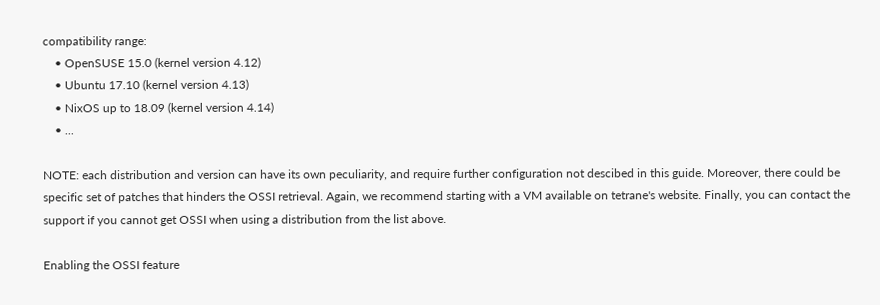compatibility range:
    • OpenSUSE 15.0 (kernel version 4.12)
    • Ubuntu 17.10 (kernel version 4.13)
    • NixOS up to 18.09 (kernel version 4.14)
    • ...

NOTE: each distribution and version can have its own peculiarity, and require further configuration not descibed in this guide. Moreover, there could be specific set of patches that hinders the OSSI retrieval. Again, we recommend starting with a VM available on tetrane's website. Finally, you can contact the support if you cannot get OSSI when using a distribution from the list above.

Enabling the OSSI feature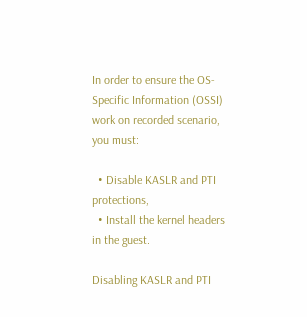In order to ensure the OS-Specific Information (OSSI) work on recorded scenario, you must:

  • Disable KASLR and PTI protections,
  • Install the kernel headers in the guest.

Disabling KASLR and PTI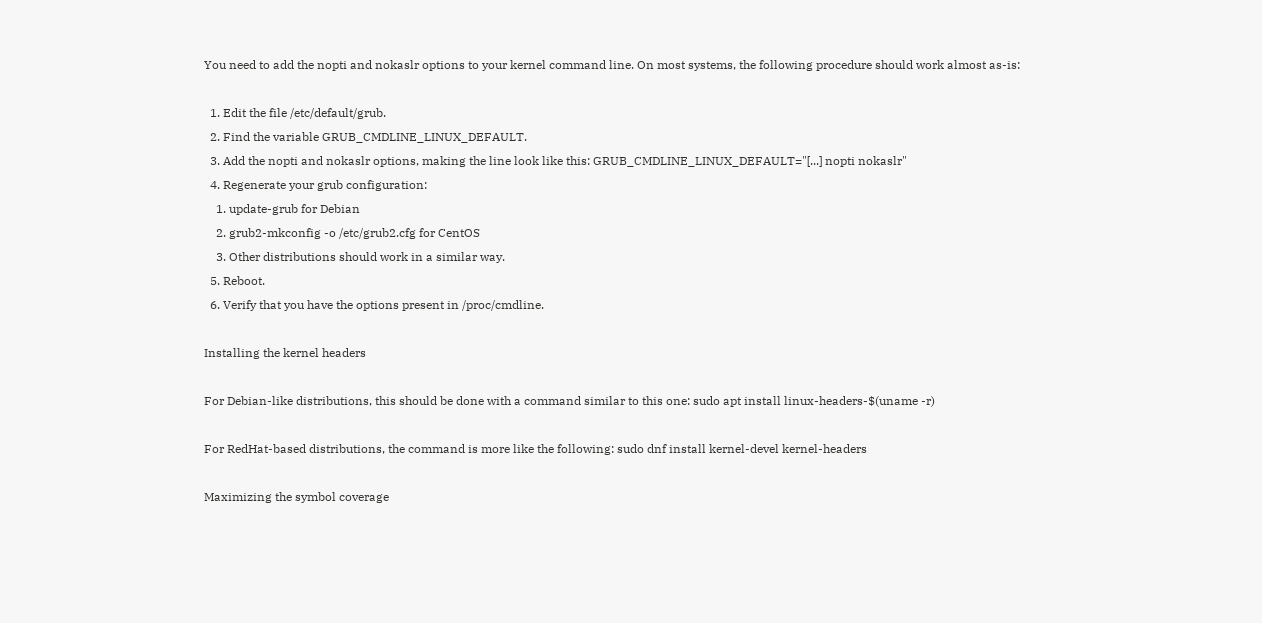You need to add the nopti and nokaslr options to your kernel command line. On most systems, the following procedure should work almost as-is:

  1. Edit the file /etc/default/grub.
  2. Find the variable GRUB_CMDLINE_LINUX_DEFAULT.
  3. Add the nopti and nokaslr options, making the line look like this: GRUB_CMDLINE_LINUX_DEFAULT="[...] nopti nokaslr"
  4. Regenerate your grub configuration:
    1. update-grub for Debian
    2. grub2-mkconfig -o /etc/grub2.cfg for CentOS
    3. Other distributions should work in a similar way.
  5. Reboot.
  6. Verify that you have the options present in /proc/cmdline.

Installing the kernel headers

For Debian-like distributions, this should be done with a command similar to this one: sudo apt install linux-headers-$(uname -r)

For RedHat-based distributions, the command is more like the following: sudo dnf install kernel-devel kernel-headers

Maximizing the symbol coverage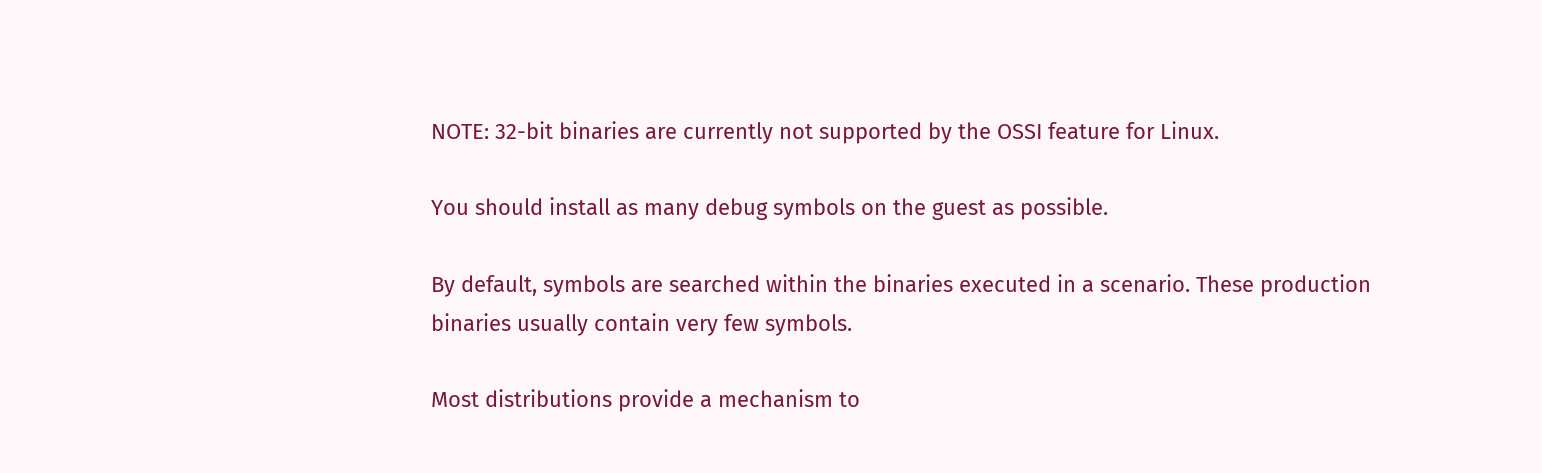NOTE: 32-bit binaries are currently not supported by the OSSI feature for Linux.

You should install as many debug symbols on the guest as possible.

By default, symbols are searched within the binaries executed in a scenario. These production binaries usually contain very few symbols.

Most distributions provide a mechanism to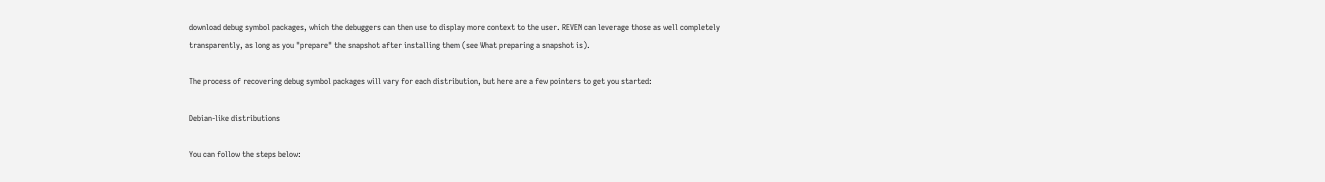download debug symbol packages, which the debuggers can then use to display more context to the user. REVEN can leverage those as well completely transparently, as long as you "prepare" the snapshot after installing them (see What preparing a snapshot is).

The process of recovering debug symbol packages will vary for each distribution, but here are a few pointers to get you started:

Debian-like distributions

You can follow the steps below: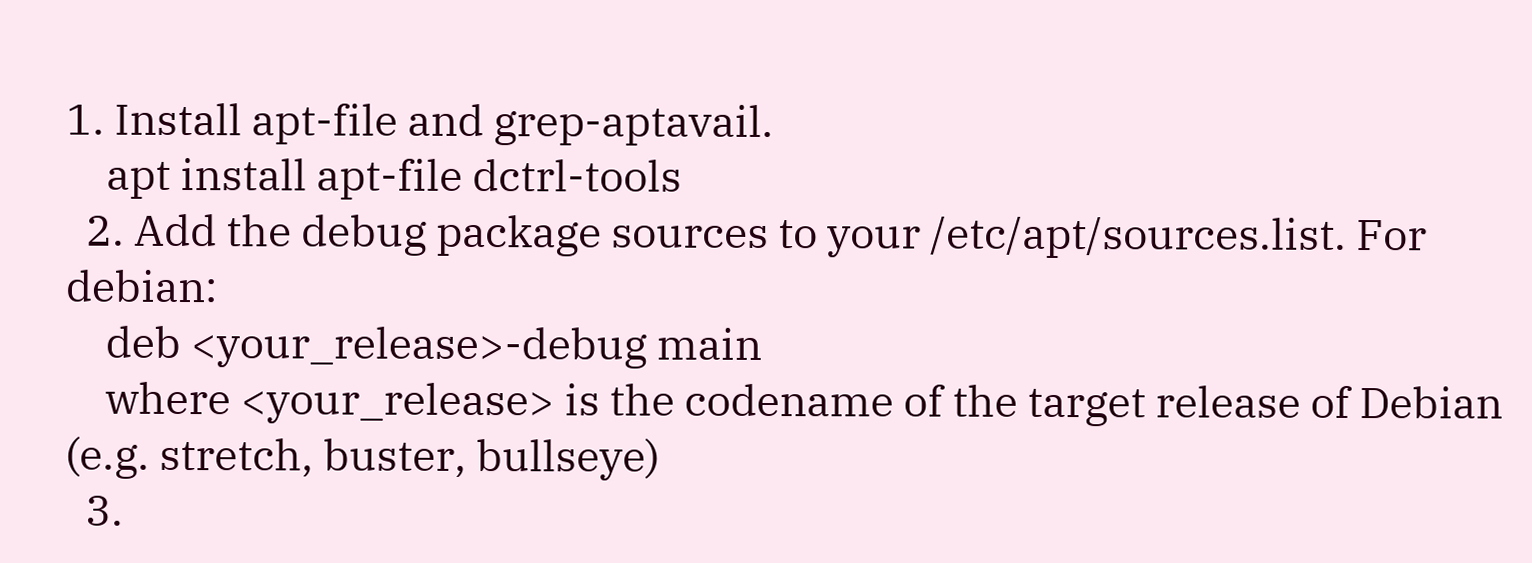1. Install apt-file and grep-aptavail.
    apt install apt-file dctrl-tools
  2. Add the debug package sources to your /etc/apt/sources.list. For debian:
    deb <your_release>-debug main
    where <your_release> is the codename of the target release of Debian (e.g. stretch, buster, bullseye)
  3.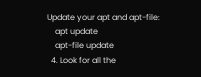Update your apt and apt-file:
    apt update
    apt-file update
  4. Look for all the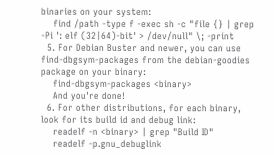binaries on your system:
    find /path -type f -exec sh -c "file {} | grep -Pi ': elf (32|64)-bit' > /dev/null" \; -print
  5. For Debian Buster and newer, you can use find-dbgsym-packages from the debian-goodies package on your binary:
    find-dbgsym-packages <binary>
    And you're done!
  6. For other distributions, for each binary, look for its build id and debug link:
    readelf -n <binary> | grep "Build ID"
    readelf -p.gnu_debuglink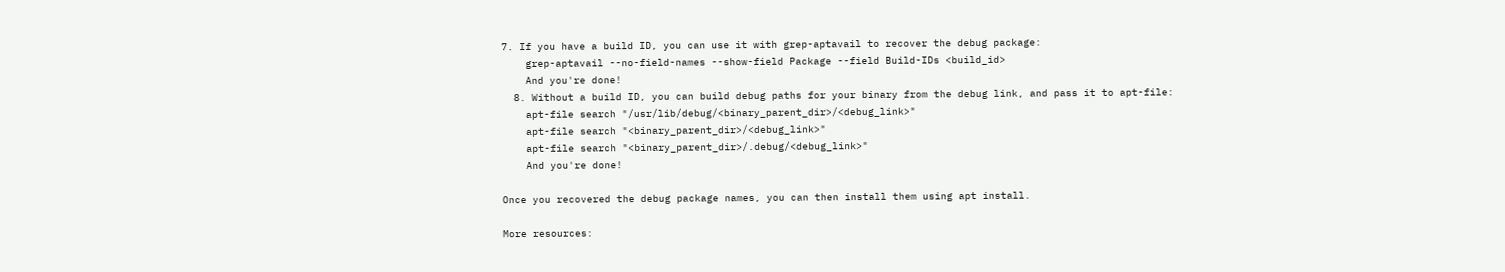7. If you have a build ID, you can use it with grep-aptavail to recover the debug package:
    grep-aptavail --no-field-names --show-field Package --field Build-IDs <build_id>
    And you're done!
  8. Without a build ID, you can build debug paths for your binary from the debug link, and pass it to apt-file:
    apt-file search "/usr/lib/debug/<binary_parent_dir>/<debug_link>"
    apt-file search "<binary_parent_dir>/<debug_link>"
    apt-file search "<binary_parent_dir>/.debug/<debug_link>"
    And you're done!

Once you recovered the debug package names, you can then install them using apt install.

More resources: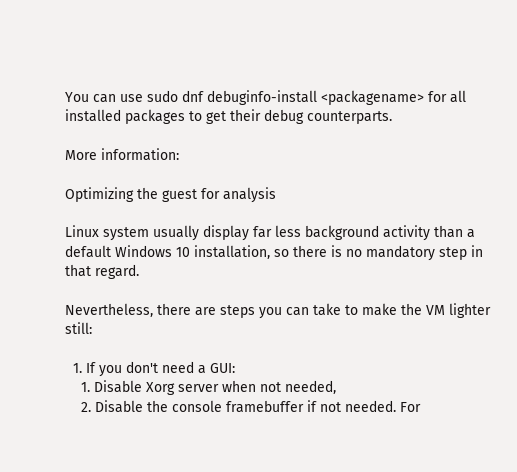You can use sudo dnf debuginfo-install <packagename> for all installed packages to get their debug counterparts.

More information:

Optimizing the guest for analysis

Linux system usually display far less background activity than a default Windows 10 installation, so there is no mandatory step in that regard.

Nevertheless, there are steps you can take to make the VM lighter still:

  1. If you don't need a GUI:
    1. Disable Xorg server when not needed,
    2. Disable the console framebuffer if not needed. For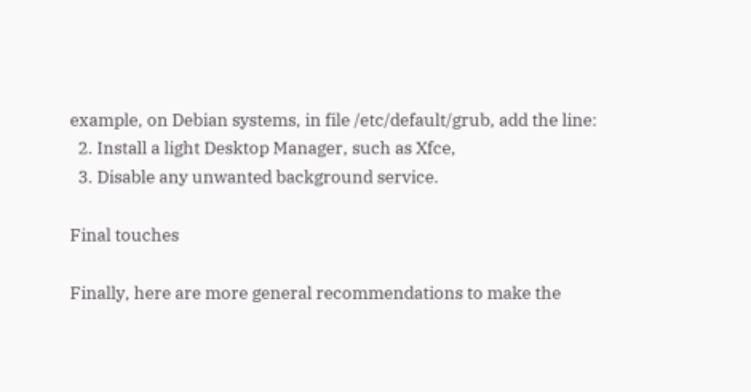example, on Debian systems, in file /etc/default/grub, add the line:
  2. Install a light Desktop Manager, such as Xfce,
  3. Disable any unwanted background service.

Final touches

Finally, here are more general recommendations to make the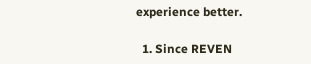experience better.

  1. Since REVEN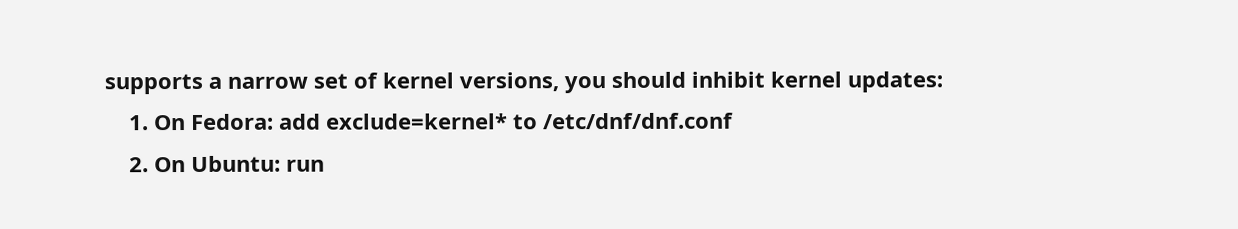supports a narrow set of kernel versions, you should inhibit kernel updates:
    1. On Fedora: add exclude=kernel* to /etc/dnf/dnf.conf
    2. On Ubuntu: run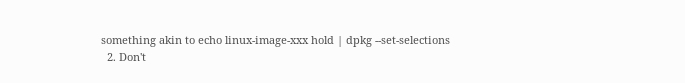something akin to echo linux-image-xxx hold | dpkg --set-selections
  2. Don't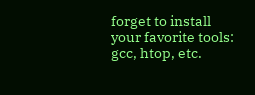forget to install your favorite tools: gcc, htop, etc.